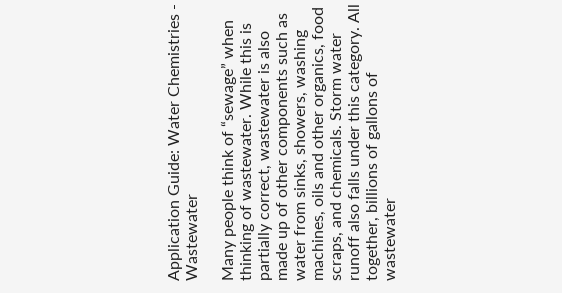Application Guide: Water Chemistries - Wastewater

Many people think of “sewage” when thinking of wastewater. While this is partially correct, wastewater is also made up of other components such as water from sinks, showers, washing machines, oils and other organics, food scraps, and chemicals. Storm water runoff also falls under this category. All together, billions of gallons of wastewater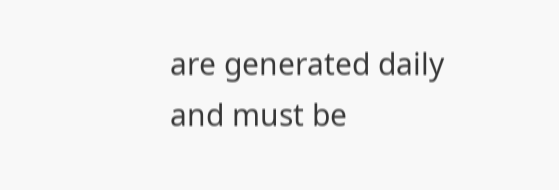are generated daily and must be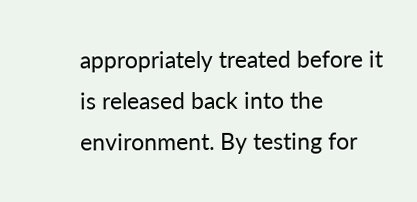appropriately treated before it is released back into the environment. By testing for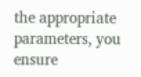the appropriate parameters, you ensure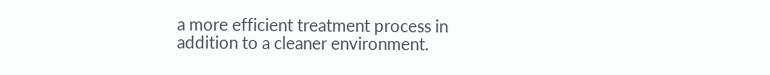a more efficient treatment process in addition to a cleaner environment.